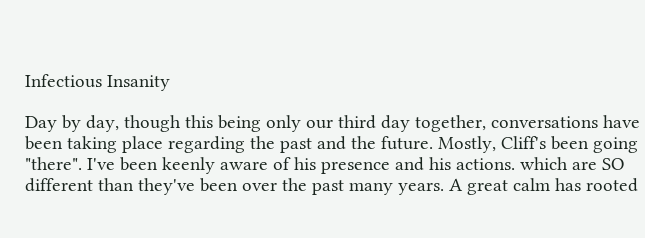Infectious Insanity

Day by day, though this being only our third day together, conversations have been taking place regarding the past and the future. Mostly, Cliff's been going "there". I've been keenly aware of his presence and his actions. which are SO different than they've been over the past many years. A great calm has rooted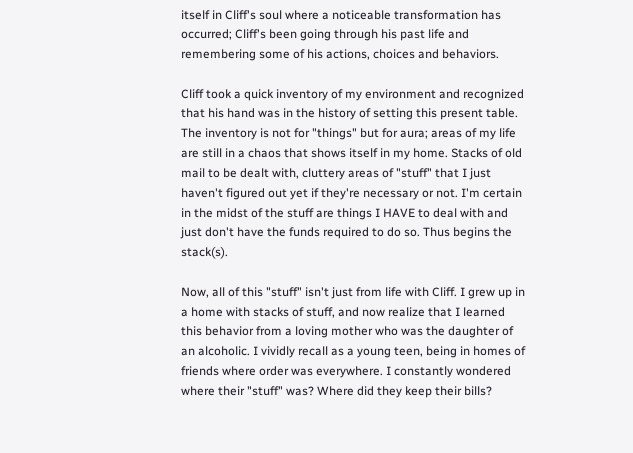itself in Cliff's soul where a noticeable transformation has occurred; Cliff's been going through his past life and remembering some of his actions, choices and behaviors.

Cliff took a quick inventory of my environment and recognized that his hand was in the history of setting this present table. The inventory is not for "things" but for aura; areas of my life are still in a chaos that shows itself in my home. Stacks of old mail to be dealt with, cluttery areas of "stuff" that I just haven't figured out yet if they're necessary or not. I'm certain in the midst of the stuff are things I HAVE to deal with and just don't have the funds required to do so. Thus begins the stack(s).

Now, all of this "stuff" isn't just from life with Cliff. I grew up in a home with stacks of stuff, and now realize that I learned this behavior from a loving mother who was the daughter of an alcoholic. I vividly recall as a young teen, being in homes of friends where order was everywhere. I constantly wondered where their "stuff" was? Where did they keep their bills?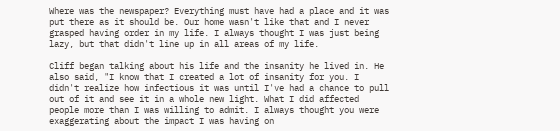Where was the newspaper? Everything must have had a place and it was put there as it should be. Our home wasn't like that and I never grasped having order in my life. I always thought I was just being lazy, but that didn't line up in all areas of my life.

Cliff began talking about his life and the insanity he lived in. He also said, "I know that I created a lot of insanity for you. I didn't realize how infectious it was until I've had a chance to pull out of it and see it in a whole new light. What I did affected people more than I was willing to admit. I always thought you were exaggerating about the impact I was having on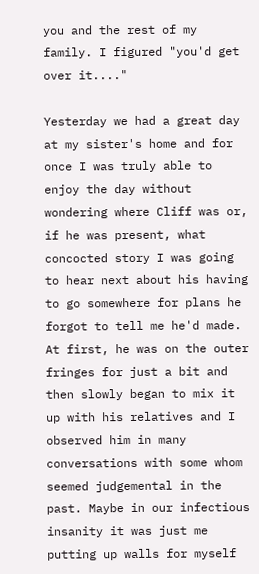you and the rest of my family. I figured "you'd get over it...."

Yesterday we had a great day at my sister's home and for once I was truly able to enjoy the day without wondering where Cliff was or, if he was present, what concocted story I was going to hear next about his having to go somewhere for plans he forgot to tell me he'd made. At first, he was on the outer fringes for just a bit and then slowly began to mix it up with his relatives and I observed him in many conversations with some whom seemed judgemental in the past. Maybe in our infectious insanity it was just me putting up walls for myself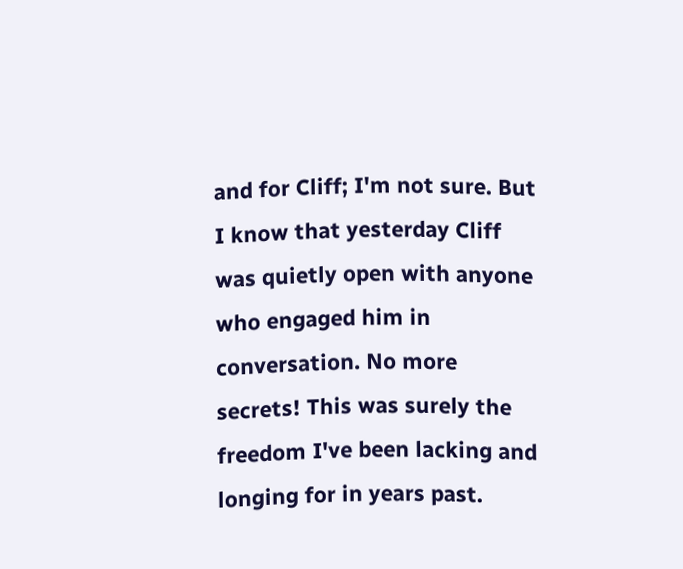and for Cliff; I'm not sure. But I know that yesterday Cliff was quietly open with anyone who engaged him in conversation. No more secrets! This was surely the freedom I've been lacking and longing for in years past.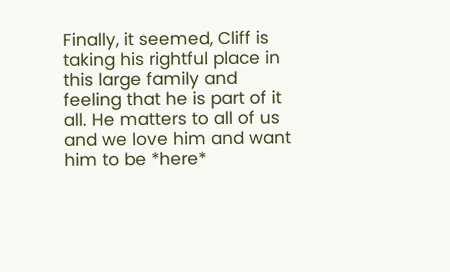Finally, it seemed, Cliff is taking his rightful place in this large family and feeling that he is part of it all. He matters to all of us and we love him and want him to be *here*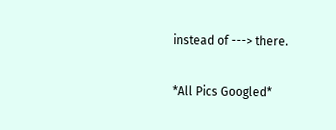instead of ---> there.

*All Pics Googled*